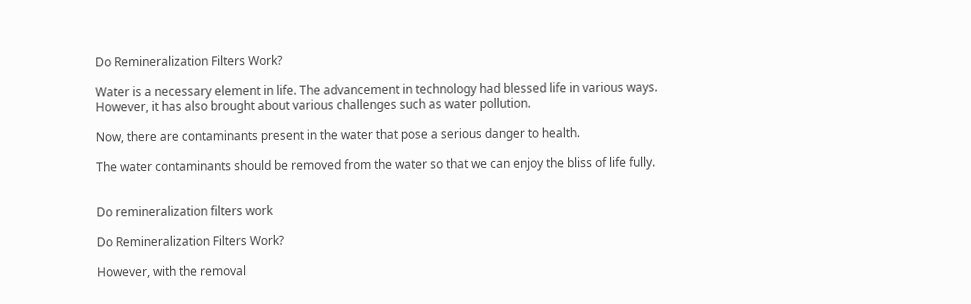Do Remineralization Filters Work?

Water is a necessary element in life. The advancement in technology had blessed life in various ways. However, it has also brought about various challenges such as water pollution.

Now, there are contaminants present in the water that pose a serious danger to health.

The water contaminants should be removed from the water so that we can enjoy the bliss of life fully.


Do remineralization filters work

Do Remineralization Filters Work?

However, with the removal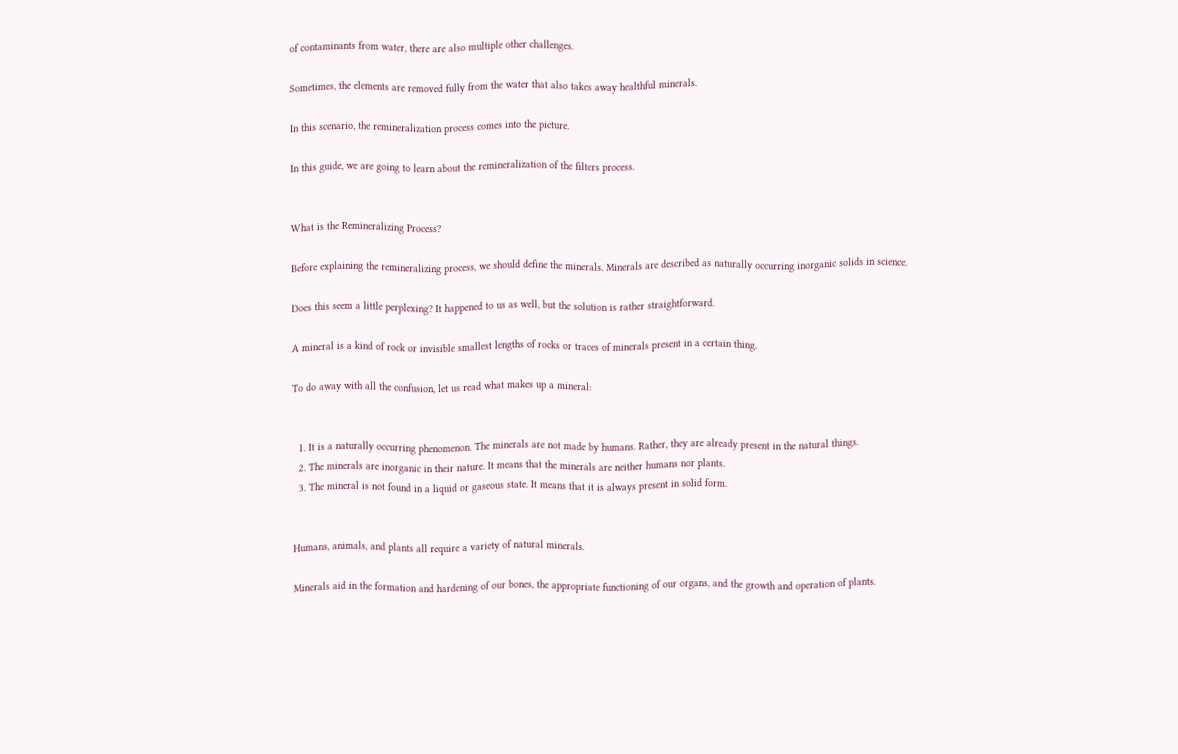of contaminants from water, there are also multiple other challenges.

Sometimes, the elements are removed fully from the water that also takes away healthful minerals.

In this scenario, the remineralization process comes into the picture.

In this guide, we are going to learn about the remineralization of the filters process.


What is the Remineralizing Process?

Before explaining the remineralizing process, we should define the minerals. Minerals are described as naturally occurring inorganic solids in science.

Does this seem a little perplexing? It happened to us as well, but the solution is rather straightforward.

A mineral is a kind of rock or invisible smallest lengths of rocks or traces of minerals present in a certain thing.

To do away with all the confusion, let us read what makes up a mineral:


  1. It is a naturally occurring phenomenon. The minerals are not made by humans. Rather, they are already present in the natural things.
  2. The minerals are inorganic in their nature. It means that the minerals are neither humans nor plants.
  3. The mineral is not found in a liquid or gaseous state. It means that it is always present in solid form.


Humans, animals, and plants all require a variety of natural minerals.

Minerals aid in the formation and hardening of our bones, the appropriate functioning of our organs, and the growth and operation of plants.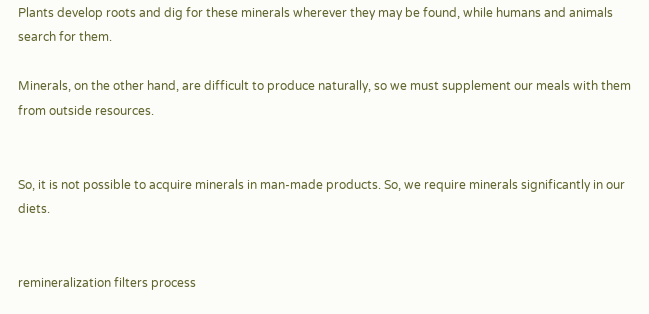Plants develop roots and dig for these minerals wherever they may be found, while humans and animals search for them.

Minerals, on the other hand, are difficult to produce naturally, so we must supplement our meals with them from outside resources.


So, it is not possible to acquire minerals in man-made products. So, we require minerals significantly in our diets.


remineralization filters process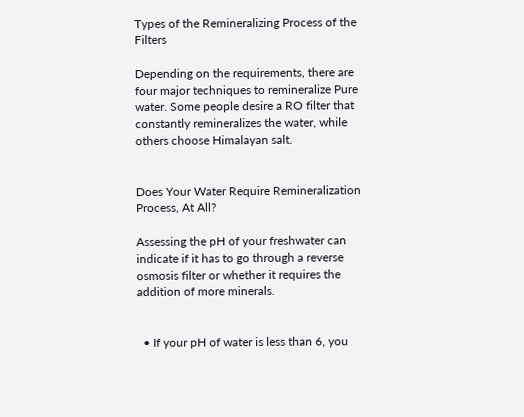Types of the Remineralizing Process of the Filters

Depending on the requirements, there are four major techniques to remineralize Pure water. Some people desire a RO filter that constantly remineralizes the water, while others choose Himalayan salt.


Does Your Water Require Remineralization Process, At All?

Assessing the pH of your freshwater can indicate if it has to go through a reverse osmosis filter or whether it requires the addition of more minerals.


  • If your pH of water is less than 6, you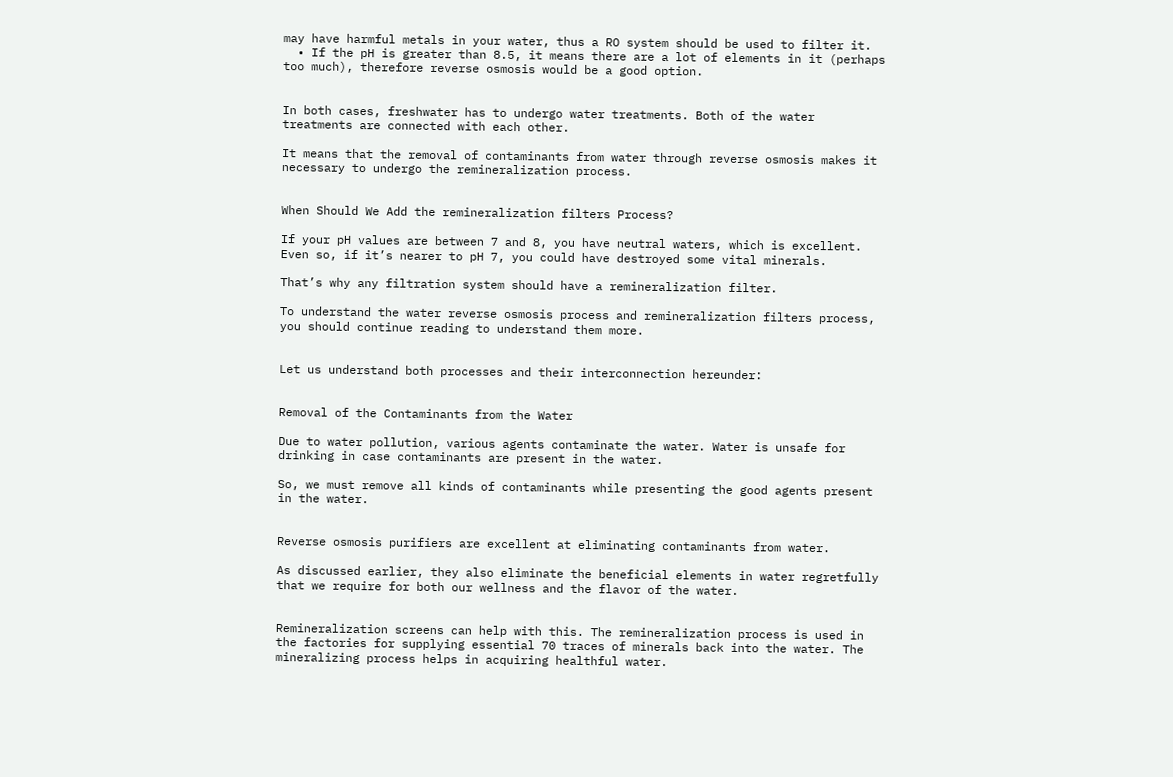may have harmful metals in your water, thus a RO system should be used to filter it.
  • If the pH is greater than 8.5, it means there are a lot of elements in it (perhaps too much), therefore reverse osmosis would be a good option.


In both cases, freshwater has to undergo water treatments. Both of the water treatments are connected with each other.

It means that the removal of contaminants from water through reverse osmosis makes it necessary to undergo the remineralization process.


When Should We Add the remineralization filters Process?

If your pH values are between 7 and 8, you have neutral waters, which is excellent. Even so, if it’s nearer to pH 7, you could have destroyed some vital minerals.

That’s why any filtration system should have a remineralization filter.

To understand the water reverse osmosis process and remineralization filters process, you should continue reading to understand them more.


Let us understand both processes and their interconnection hereunder:


Removal of the Contaminants from the Water

Due to water pollution, various agents contaminate the water. Water is unsafe for drinking in case contaminants are present in the water.

So, we must remove all kinds of contaminants while presenting the good agents present in the water.


Reverse osmosis purifiers are excellent at eliminating contaminants from water.

As discussed earlier, they also eliminate the beneficial elements in water regretfully that we require for both our wellness and the flavor of the water.


Remineralization screens can help with this. The remineralization process is used in the factories for supplying essential 70 traces of minerals back into the water. The mineralizing process helps in acquiring healthful water.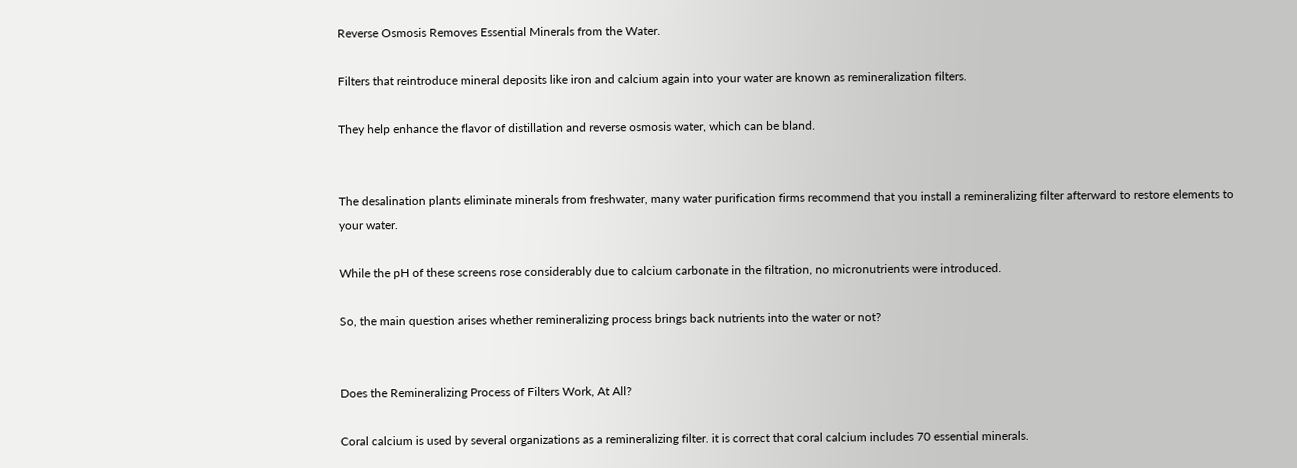Reverse Osmosis Removes Essential Minerals from the Water.

Filters that reintroduce mineral deposits like iron and calcium again into your water are known as remineralization filters.

They help enhance the flavor of distillation and reverse osmosis water, which can be bland.


The desalination plants eliminate minerals from freshwater, many water purification firms recommend that you install a remineralizing filter afterward to restore elements to your water.

While the pH of these screens rose considerably due to calcium carbonate in the filtration, no micronutrients were introduced.

So, the main question arises whether remineralizing process brings back nutrients into the water or not?


Does the Remineralizing Process of Filters Work, At All?

Coral calcium is used by several organizations as a remineralizing filter. it is correct that coral calcium includes 70 essential minerals.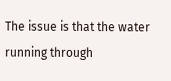The issue is that the water running through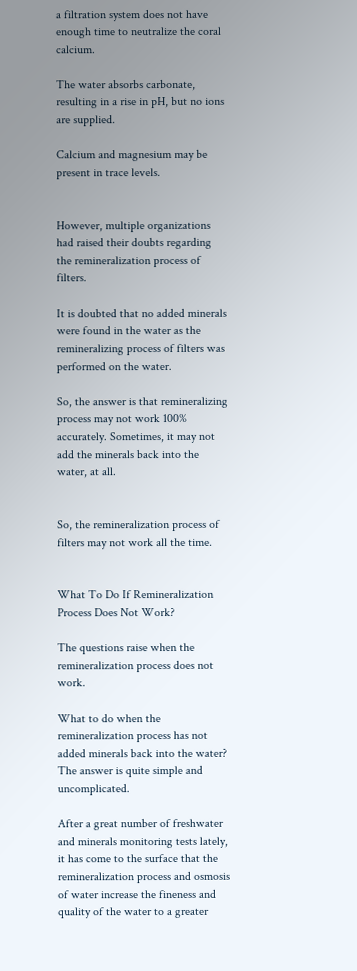a filtration system does not have enough time to neutralize the coral calcium.

The water absorbs carbonate, resulting in a rise in pH, but no ions are supplied.

Calcium and magnesium may be present in trace levels.


However, multiple organizations had raised their doubts regarding the remineralization process of filters.

It is doubted that no added minerals were found in the water as the remineralizing process of filters was performed on the water.

So, the answer is that remineralizing process may not work 100% accurately. Sometimes, it may not add the minerals back into the water, at all.


So, the remineralization process of filters may not work all the time.


What To Do If Remineralization Process Does Not Work?

The questions raise when the remineralization process does not work.

What to do when the remineralization process has not added minerals back into the water? The answer is quite simple and uncomplicated.

After a great number of freshwater and minerals monitoring tests lately, it has come to the surface that the remineralization process and osmosis of water increase the fineness and quality of the water to a greater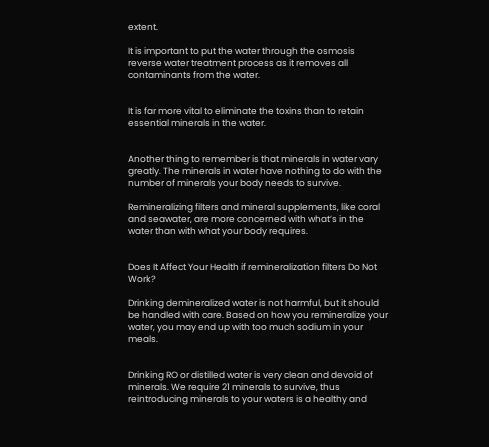extent.

It is important to put the water through the osmosis reverse water treatment process as it removes all contaminants from the water.


It is far more vital to eliminate the toxins than to retain essential minerals in the water.


Another thing to remember is that minerals in water vary greatly. The minerals in water have nothing to do with the number of minerals your body needs to survive.

Remineralizing filters and mineral supplements, like coral and seawater, are more concerned with what’s in the water than with what your body requires.


Does It Affect Your Health if remineralization filters Do Not Work?

Drinking demineralized water is not harmful, but it should be handled with care. Based on how you remineralize your water, you may end up with too much sodium in your meals.


Drinking RO or distilled water is very clean and devoid of minerals. We require 21 minerals to survive, thus reintroducing minerals to your waters is a healthy and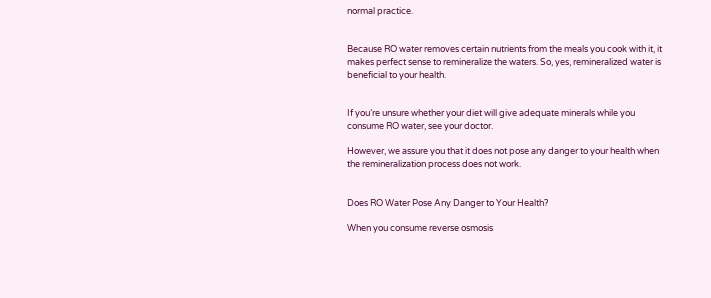normal practice.


Because RO water removes certain nutrients from the meals you cook with it, it makes perfect sense to remineralize the waters. So, yes, remineralized water is beneficial to your health.


If you’re unsure whether your diet will give adequate minerals while you consume RO water, see your doctor.

However, we assure you that it does not pose any danger to your health when the remineralization process does not work.


Does RO Water Pose Any Danger to Your Health?

When you consume reverse osmosis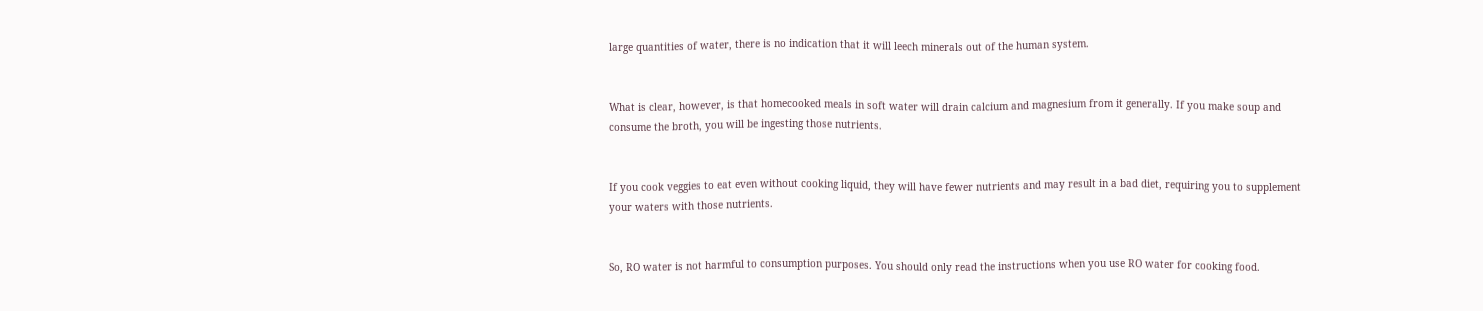large quantities of water, there is no indication that it will leech minerals out of the human system.


What is clear, however, is that homecooked meals in soft water will drain calcium and magnesium from it generally. If you make soup and consume the broth, you will be ingesting those nutrients.


If you cook veggies to eat even without cooking liquid, they will have fewer nutrients and may result in a bad diet, requiring you to supplement your waters with those nutrients.


So, RO water is not harmful to consumption purposes. You should only read the instructions when you use RO water for cooking food.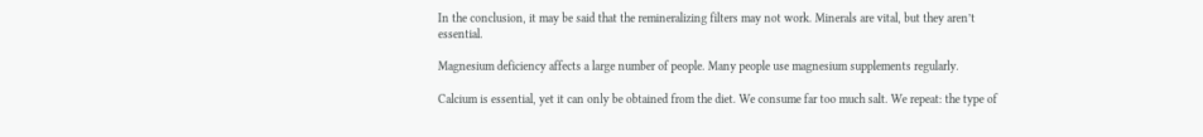In the conclusion, it may be said that the remineralizing filters may not work. Minerals are vital, but they aren’t essential.

Magnesium deficiency affects a large number of people. Many people use magnesium supplements regularly.

Calcium is essential, yet it can only be obtained from the diet. We consume far too much salt. We repeat: the type of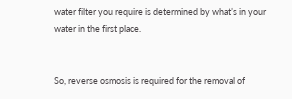water filter you require is determined by what’s in your water in the first place.


So, reverse osmosis is required for the removal of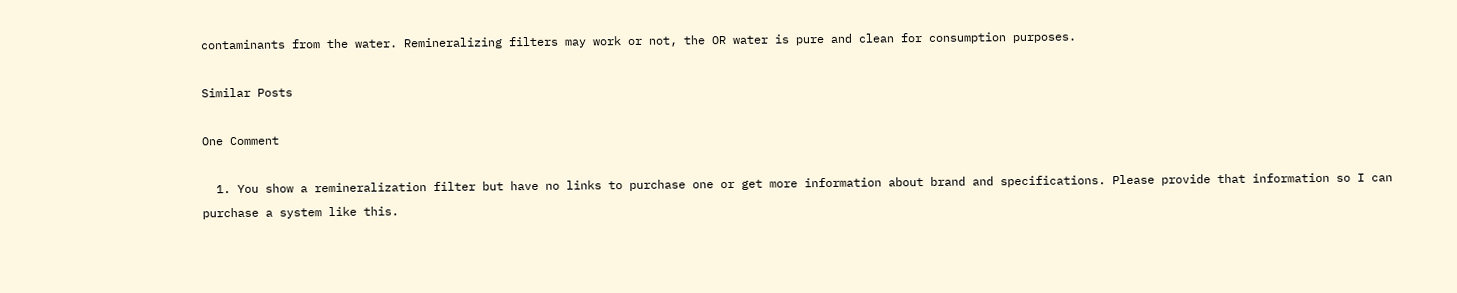contaminants from the water. Remineralizing filters may work or not, the OR water is pure and clean for consumption purposes.

Similar Posts

One Comment

  1. You show a remineralization filter but have no links to purchase one or get more information about brand and specifications. Please provide that information so I can purchase a system like this.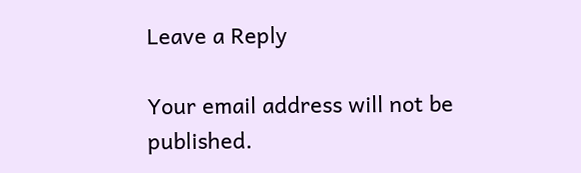Leave a Reply

Your email address will not be published.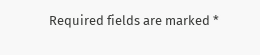Required fields are marked *